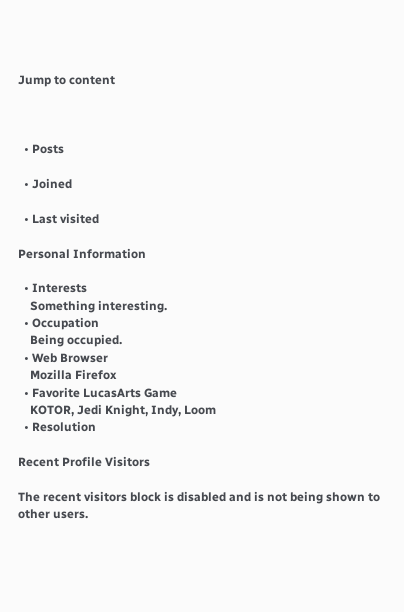Jump to content



  • Posts

  • Joined

  • Last visited

Personal Information

  • Interests
    Something interesting.
  • Occupation
    Being occupied.
  • Web Browser
    Mozilla Firefox
  • Favorite LucasArts Game
    KOTOR, Jedi Knight, Indy, Loom
  • Resolution

Recent Profile Visitors

The recent visitors block is disabled and is not being shown to other users.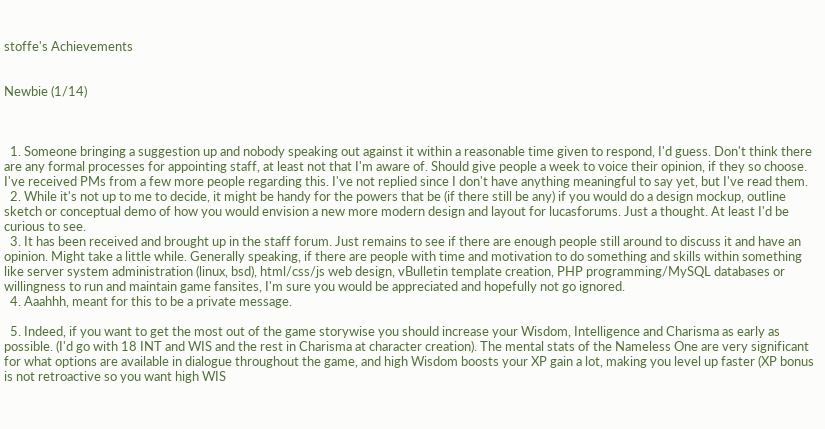stoffe's Achievements


Newbie (1/14)



  1. Someone bringing a suggestion up and nobody speaking out against it within a reasonable time given to respond, I'd guess. Don't think there are any formal processes for appointing staff, at least not that I'm aware of. Should give people a week to voice their opinion, if they so choose. I've received PMs from a few more people regarding this. I've not replied since I don't have anything meaningful to say yet, but I've read them.
  2. While it's not up to me to decide, it might be handy for the powers that be (if there still be any) if you would do a design mockup, outline sketch or conceptual demo of how you would envision a new more modern design and layout for lucasforums. Just a thought. At least I'd be curious to see.
  3. It has been received and brought up in the staff forum. Just remains to see if there are enough people still around to discuss it and have an opinion. Might take a little while. Generally speaking, if there are people with time and motivation to do something and skills within something like server system administration (linux, bsd), html/css/js web design, vBulletin template creation, PHP programming/MySQL databases or willingness to run and maintain game fansites, I'm sure you would be appreciated and hopefully not go ignored.
  4. Aaahhh, meant for this to be a private message.

  5. Indeed, if you want to get the most out of the game storywise you should increase your Wisdom, Intelligence and Charisma as early as possible. (I'd go with 18 INT and WIS and the rest in Charisma at character creation). The mental stats of the Nameless One are very significant for what options are available in dialogue throughout the game, and high Wisdom boosts your XP gain a lot, making you level up faster (XP bonus is not retroactive so you want high WIS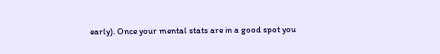early). Once your mental stats are in a good spot you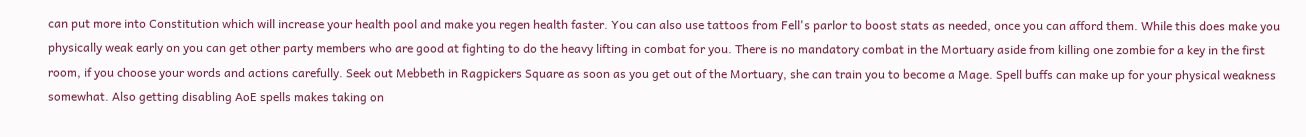can put more into Constitution which will increase your health pool and make you regen health faster. You can also use tattoos from Fell's parlor to boost stats as needed, once you can afford them. While this does make you physically weak early on you can get other party members who are good at fighting to do the heavy lifting in combat for you. There is no mandatory combat in the Mortuary aside from killing one zombie for a key in the first room, if you choose your words and actions carefully. Seek out Mebbeth in Ragpickers Square as soon as you get out of the Mortuary, she can train you to become a Mage. Spell buffs can make up for your physical weakness somewhat. Also getting disabling AoE spells makes taking on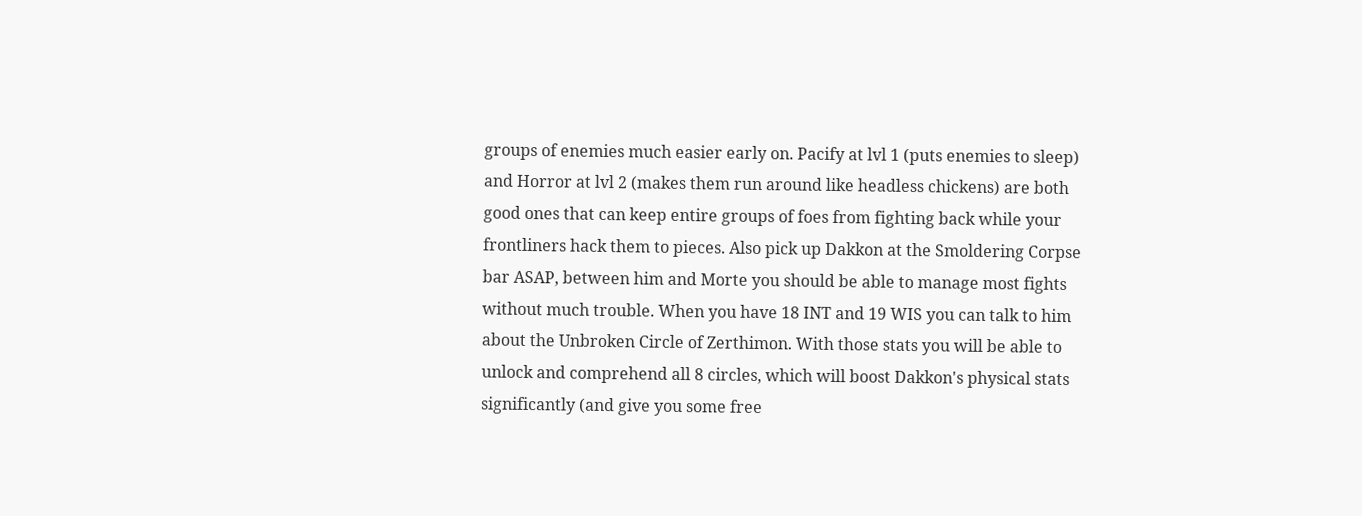groups of enemies much easier early on. Pacify at lvl 1 (puts enemies to sleep) and Horror at lvl 2 (makes them run around like headless chickens) are both good ones that can keep entire groups of foes from fighting back while your frontliners hack them to pieces. Also pick up Dakkon at the Smoldering Corpse bar ASAP, between him and Morte you should be able to manage most fights without much trouble. When you have 18 INT and 19 WIS you can talk to him about the Unbroken Circle of Zerthimon. With those stats you will be able to unlock and comprehend all 8 circles, which will boost Dakkon's physical stats significantly (and give you some free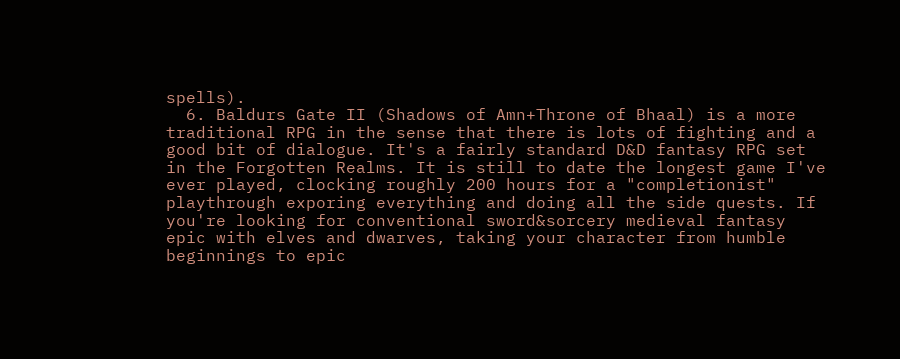spells).
  6. Baldurs Gate II (Shadows of Amn+Throne of Bhaal) is a more traditional RPG in the sense that there is lots of fighting and a good bit of dialogue. It's a fairly standard D&D fantasy RPG set in the Forgotten Realms. It is still to date the longest game I've ever played, clocking roughly 200 hours for a "completionist" playthrough exporing everything and doing all the side quests. If you're looking for conventional sword&sorcery medieval fantasy epic with elves and dwarves, taking your character from humble beginnings to epic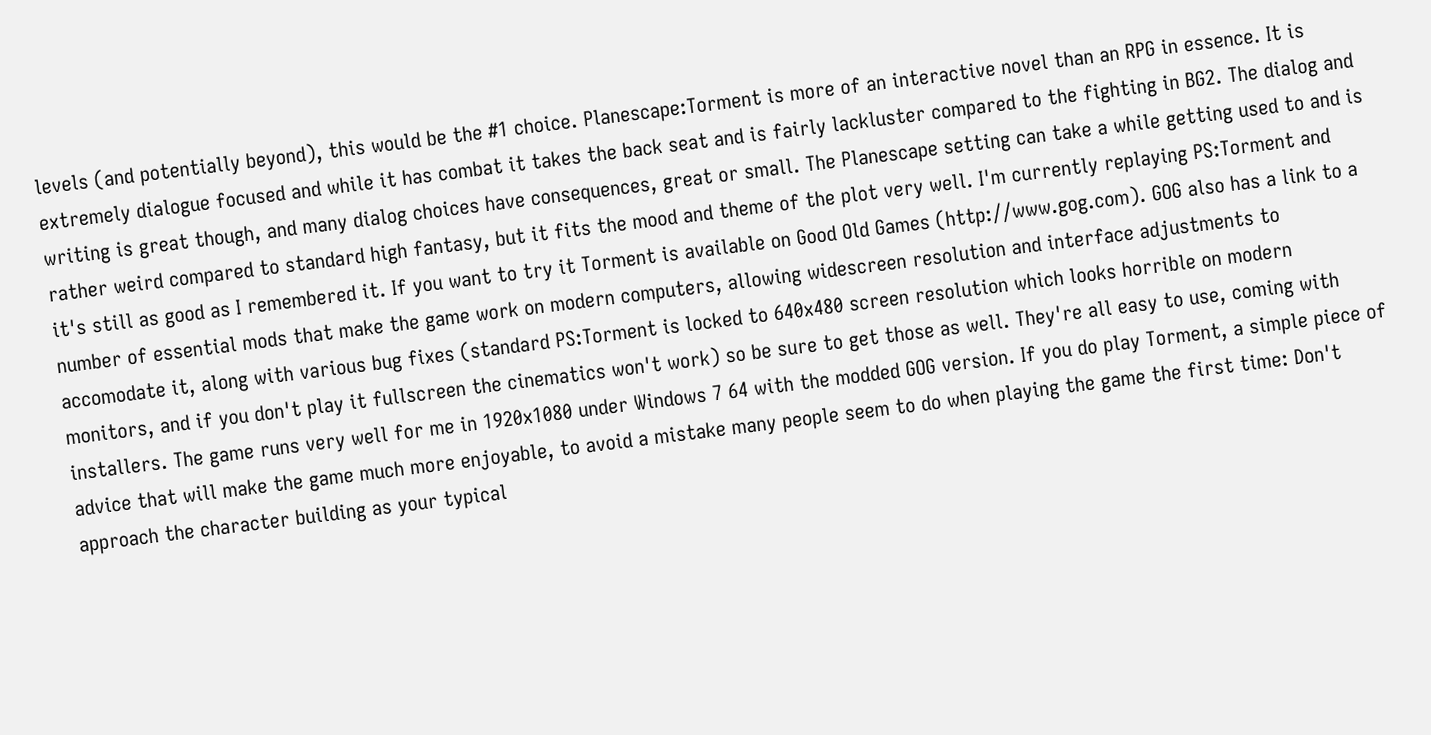levels (and potentially beyond), this would be the #1 choice. Planescape:Torment is more of an interactive novel than an RPG in essence. It is extremely dialogue focused and while it has combat it takes the back seat and is fairly lackluster compared to the fighting in BG2. The dialog and writing is great though, and many dialog choices have consequences, great or small. The Planescape setting can take a while getting used to and is rather weird compared to standard high fantasy, but it fits the mood and theme of the plot very well. I'm currently replaying PS:Torment and it's still as good as I remembered it. If you want to try it Torment is available on Good Old Games (http://www.gog.com). GOG also has a link to a number of essential mods that make the game work on modern computers, allowing widescreen resolution and interface adjustments to accomodate it, along with various bug fixes (standard PS:Torment is locked to 640x480 screen resolution which looks horrible on modern monitors, and if you don't play it fullscreen the cinematics won't work) so be sure to get those as well. They're all easy to use, coming with installers. The game runs very well for me in 1920x1080 under Windows 7 64 with the modded GOG version. If you do play Torment, a simple piece of advice that will make the game much more enjoyable, to avoid a mistake many people seem to do when playing the game the first time: Don't approach the character building as your typical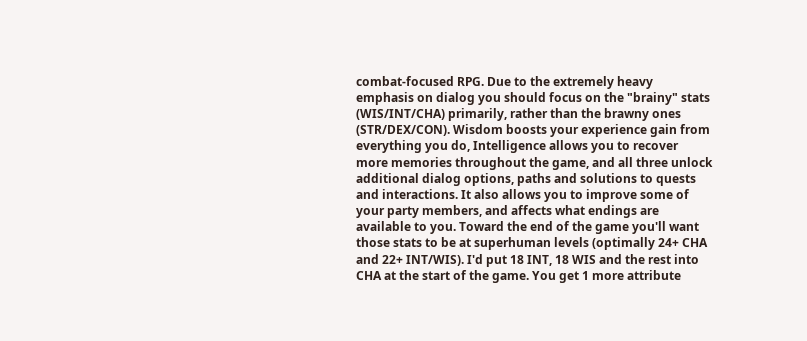combat-focused RPG. Due to the extremely heavy emphasis on dialog you should focus on the "brainy" stats (WIS/INT/CHA) primarily, rather than the brawny ones (STR/DEX/CON). Wisdom boosts your experience gain from everything you do, Intelligence allows you to recover more memories throughout the game, and all three unlock additional dialog options, paths and solutions to quests and interactions. It also allows you to improve some of your party members, and affects what endings are available to you. Toward the end of the game you'll want those stats to be at superhuman levels (optimally 24+ CHA and 22+ INT/WIS). I'd put 18 INT, 18 WIS and the rest into CHA at the start of the game. You get 1 more attribute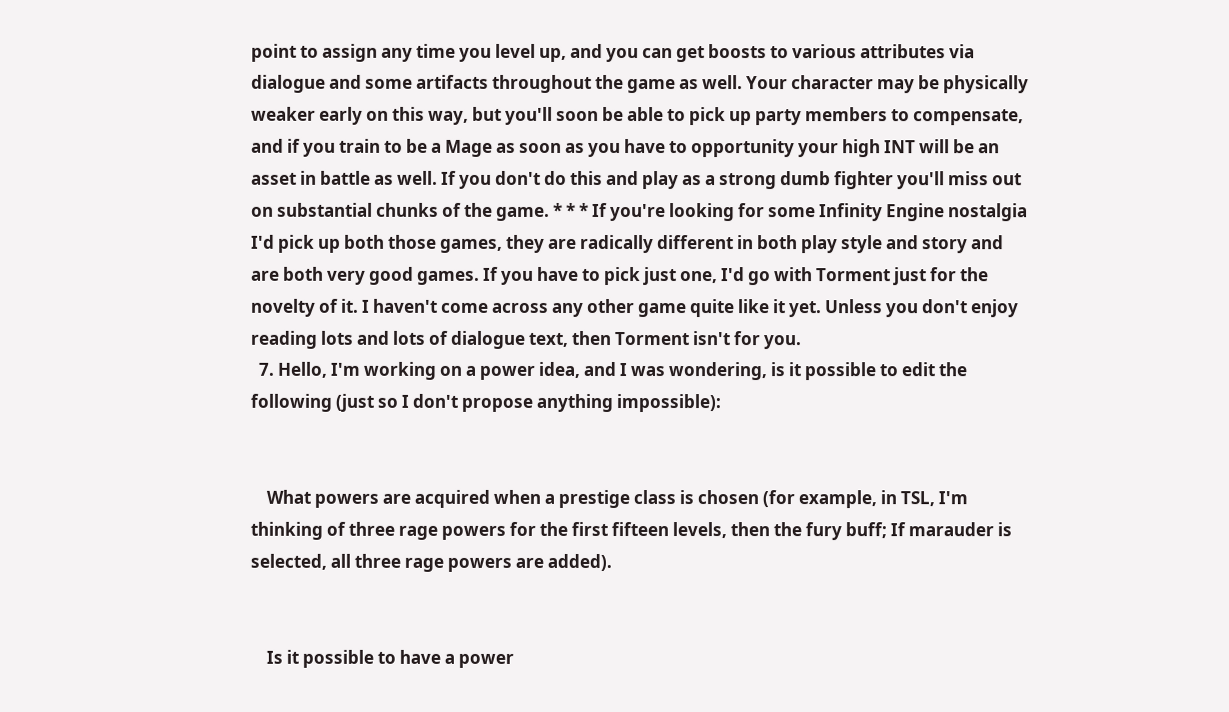point to assign any time you level up, and you can get boosts to various attributes via dialogue and some artifacts throughout the game as well. Your character may be physically weaker early on this way, but you'll soon be able to pick up party members to compensate, and if you train to be a Mage as soon as you have to opportunity your high INT will be an asset in battle as well. If you don't do this and play as a strong dumb fighter you'll miss out on substantial chunks of the game. * * * If you're looking for some Infinity Engine nostalgia I'd pick up both those games, they are radically different in both play style and story and are both very good games. If you have to pick just one, I'd go with Torment just for the novelty of it. I haven't come across any other game quite like it yet. Unless you don't enjoy reading lots and lots of dialogue text, then Torment isn't for you.
  7. Hello, I'm working on a power idea, and I was wondering, is it possible to edit the following (just so I don't propose anything impossible):


    What powers are acquired when a prestige class is chosen (for example, in TSL, I'm thinking of three rage powers for the first fifteen levels, then the fury buff; If marauder is selected, all three rage powers are added).


    Is it possible to have a power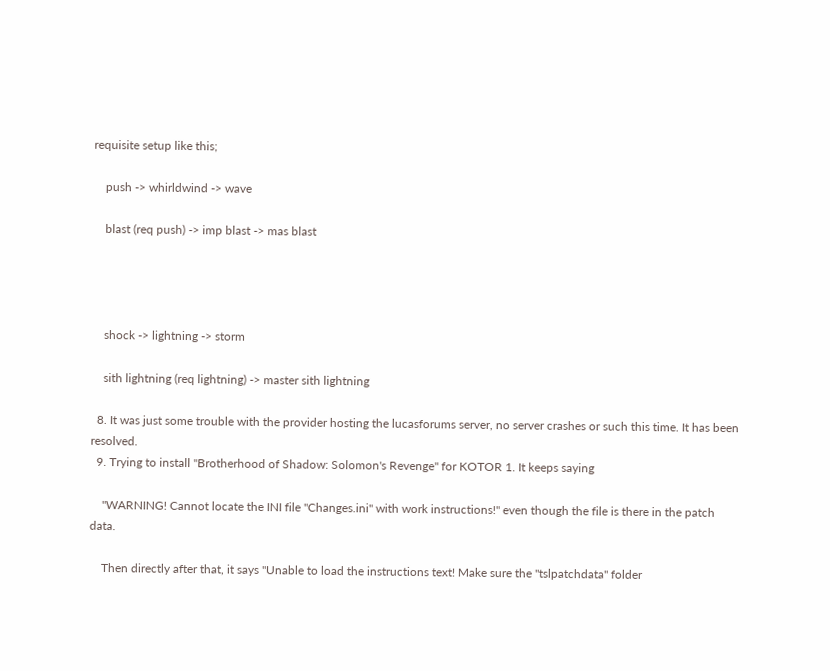requisite setup like this;

    push -> whirldwind -> wave

    blast (req push) -> imp blast -> mas blast




    shock -> lightning -> storm

    sith lightning (req lightning) -> master sith lightning

  8. It was just some trouble with the provider hosting the lucasforums server, no server crashes or such this time. It has been resolved.
  9. Trying to install "Brotherhood of Shadow: Solomon's Revenge" for KOTOR 1. It keeps saying

    "WARNING! Cannot locate the INI file "Changes.ini" with work instructions!" even though the file is there in the patch data.

    Then directly after that, it says "Unable to load the instructions text! Make sure the "tslpatchdata" folder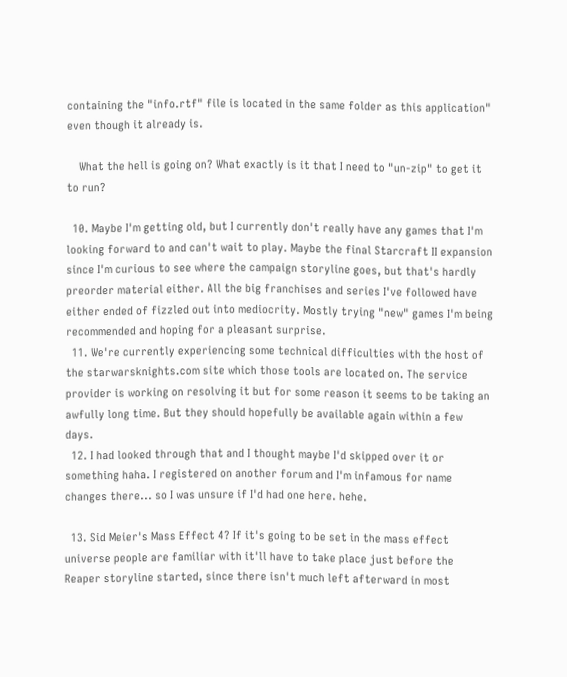containing the "info.rtf" file is located in the same folder as this application" even though it already is.

    What the hell is going on? What exactly is it that I need to "un-zip" to get it to run?

  10. Maybe I'm getting old, but I currently don't really have any games that I'm looking forward to and can't wait to play. Maybe the final Starcraft II expansion since I'm curious to see where the campaign storyline goes, but that's hardly preorder material either. All the big franchises and series I've followed have either ended of fizzled out into mediocrity. Mostly trying "new" games I'm being recommended and hoping for a pleasant surprise.
  11. We're currently experiencing some technical difficulties with the host of the starwarsknights.com site which those tools are located on. The service provider is working on resolving it but for some reason it seems to be taking an awfully long time. But they should hopefully be available again within a few days.
  12. I had looked through that and I thought maybe I'd skipped over it or something haha. I registered on another forum and I'm infamous for name changes there... so I was unsure if I'd had one here. hehe.

  13. Sid Meier's Mass Effect 4? If it's going to be set in the mass effect universe people are familiar with it'll have to take place just before the Reaper storyline started, since there isn't much left afterward in most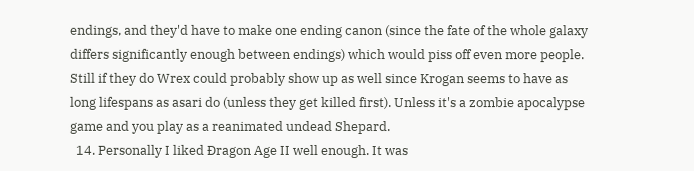endings, and they'd have to make one ending canon (since the fate of the whole galaxy differs significantly enough between endings) which would piss off even more people. Still if they do Wrex could probably show up as well since Krogan seems to have as long lifespans as asari do (unless they get killed first). Unless it's a zombie apocalypse game and you play as a reanimated undead Shepard.
  14. Personally I liked Ðragon Age II well enough. It was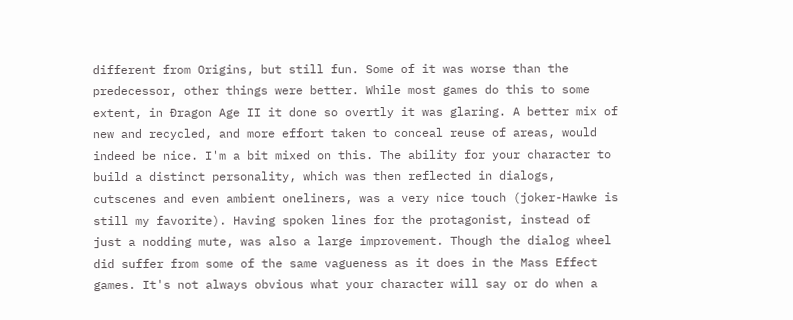different from Origins, but still fun. Some of it was worse than the predecessor, other things were better. While most games do this to some extent, in Ðragon Age II it done so overtly it was glaring. A better mix of new and recycled, and more effort taken to conceal reuse of areas, would indeed be nice. I'm a bit mixed on this. The ability for your character to build a distinct personality, which was then reflected in dialogs, cutscenes and even ambient oneliners, was a very nice touch (joker-Hawke is still my favorite). Having spoken lines for the protagonist, instead of just a nodding mute, was also a large improvement. Though the dialog wheel did suffer from some of the same vagueness as it does in the Mass Effect games. It's not always obvious what your character will say or do when a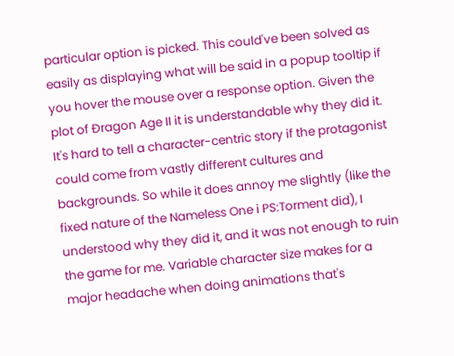particular option is picked. This could've been solved as easily as displaying what will be said in a popup tooltip if you hover the mouse over a response option. Given the plot of Ðragon Age II it is understandable why they did it. It's hard to tell a character-centric story if the protagonist could come from vastly different cultures and backgrounds. So while it does annoy me slightly (like the fixed nature of the Nameless One i PS:Torment did), I understood why they did it, and it was not enough to ruin the game for me. Variable character size makes for a major headache when doing animations that's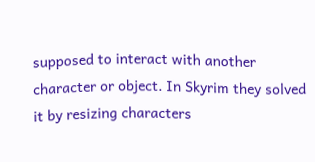supposed to interact with another character or object. In Skyrim they solved it by resizing characters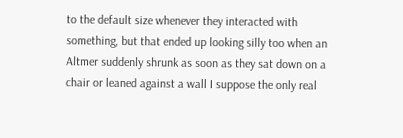to the default size whenever they interacted with something, but that ended up looking silly too when an Altmer suddenly shrunk as soon as they sat down on a chair or leaned against a wall I suppose the only real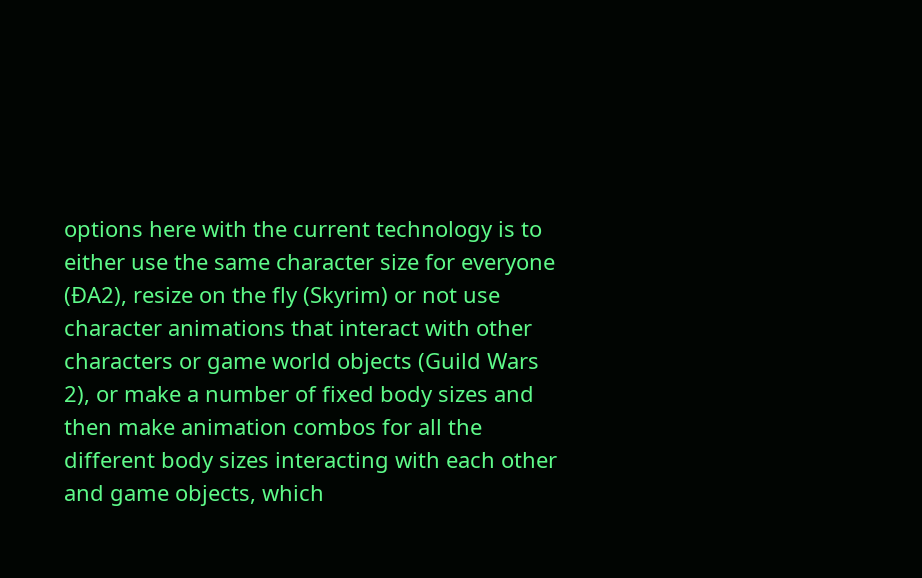options here with the current technology is to either use the same character size for everyone (ÐA2), resize on the fly (Skyrim) or not use character animations that interact with other characters or game world objects (Guild Wars 2), or make a number of fixed body sizes and then make animation combos for all the different body sizes interacting with each other and game objects, which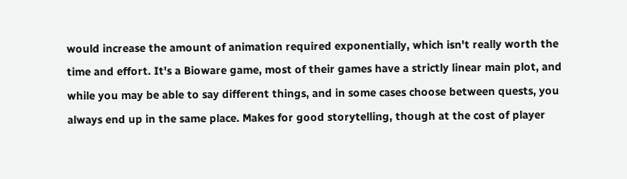would increase the amount of animation required exponentially, which isn't really worth the time and effort. It's a Bioware game, most of their games have a strictly linear main plot, and while you may be able to say different things, and in some cases choose between quests, you always end up in the same place. Makes for good storytelling, though at the cost of player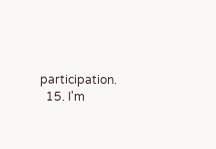participation.
  15. I'm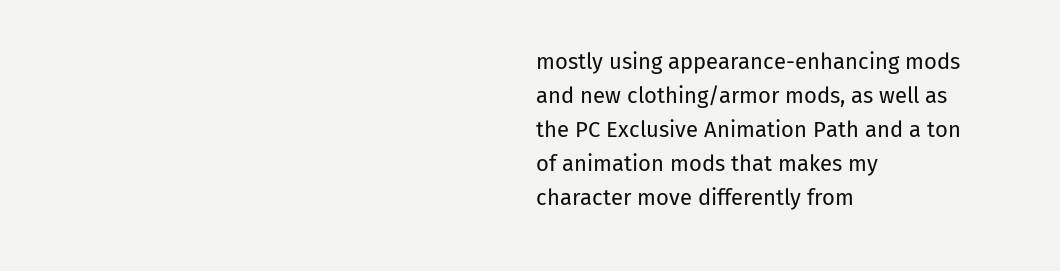mostly using appearance-enhancing mods and new clothing/armor mods, as well as the PC Exclusive Animation Path and a ton of animation mods that makes my character move differently from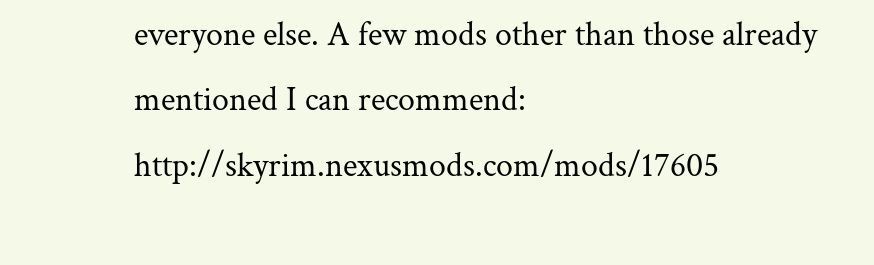everyone else. A few mods other than those already mentioned I can recommend: http://skyrim.nexusmods.com/mods/17605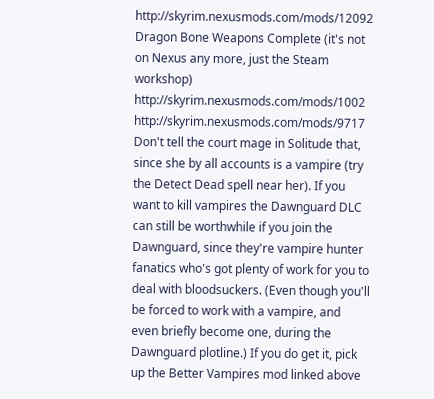http://skyrim.nexusmods.com/mods/12092 Dragon Bone Weapons Complete (it's not on Nexus any more, just the Steam workshop) http://skyrim.nexusmods.com/mods/1002 http://skyrim.nexusmods.com/mods/9717 Don't tell the court mage in Solitude that, since she by all accounts is a vampire (try the Detect Dead spell near her). If you want to kill vampires the Dawnguard DLC can still be worthwhile if you join the Dawnguard, since they're vampire hunter fanatics who's got plenty of work for you to deal with bloodsuckers. (Even though you'll be forced to work with a vampire, and even briefly become one, during the Dawnguard plotline.) If you do get it, pick up the Better Vampires mod linked above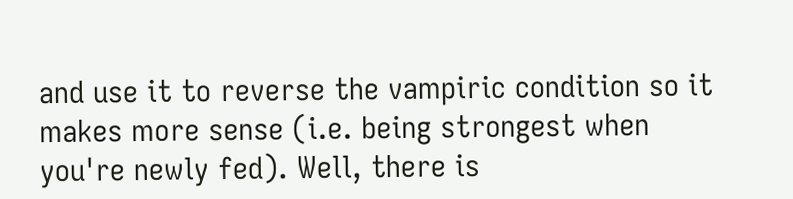and use it to reverse the vampiric condition so it makes more sense (i.e. being strongest when you're newly fed). Well, there is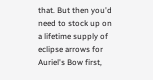that. But then you'd need to stock up on a lifetime supply of eclipse arrows for Auriel's Bow first,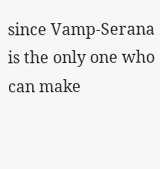since Vamp-Serana is the only one who can make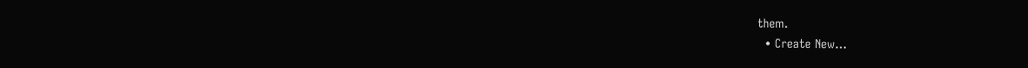them.
  • Create New...